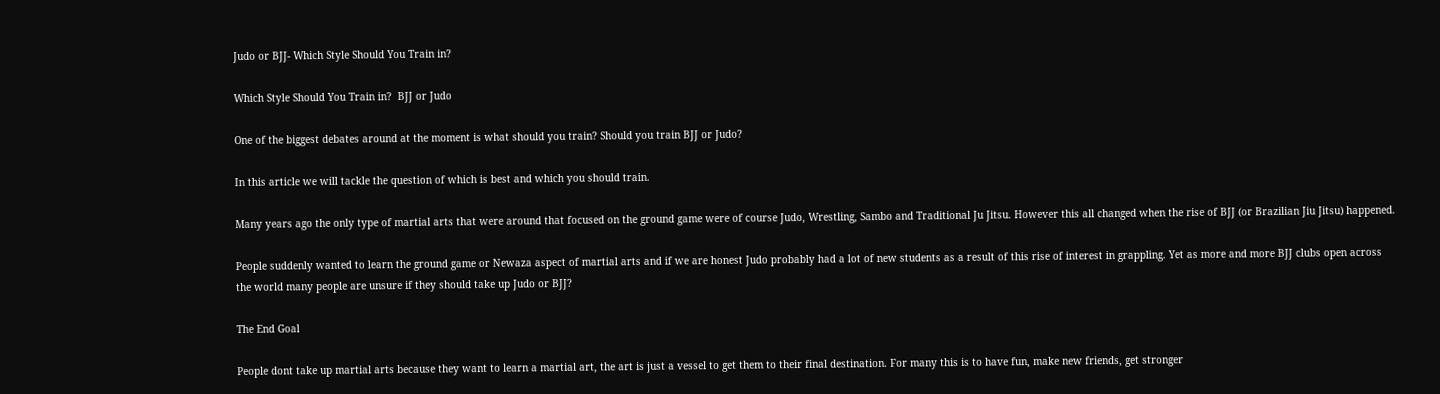Judo or BJJ- Which Style Should You Train in?

Which Style Should You Train in?  BJJ or Judo

One of the biggest debates around at the moment is what should you train? Should you train BJJ or Judo?

In this article we will tackle the question of which is best and which you should train.

Many years ago the only type of martial arts that were around that focused on the ground game were of course Judo, Wrestling, Sambo and Traditional Ju Jitsu. However this all changed when the rise of BJJ (or Brazilian Jiu Jitsu) happened.

People suddenly wanted to learn the ground game or Newaza aspect of martial arts and if we are honest Judo probably had a lot of new students as a result of this rise of interest in grappling. Yet as more and more BJJ clubs open across the world many people are unsure if they should take up Judo or BJJ?

The End Goal

People dont take up martial arts because they want to learn a martial art, the art is just a vessel to get them to their final destination. For many this is to have fun, make new friends, get stronger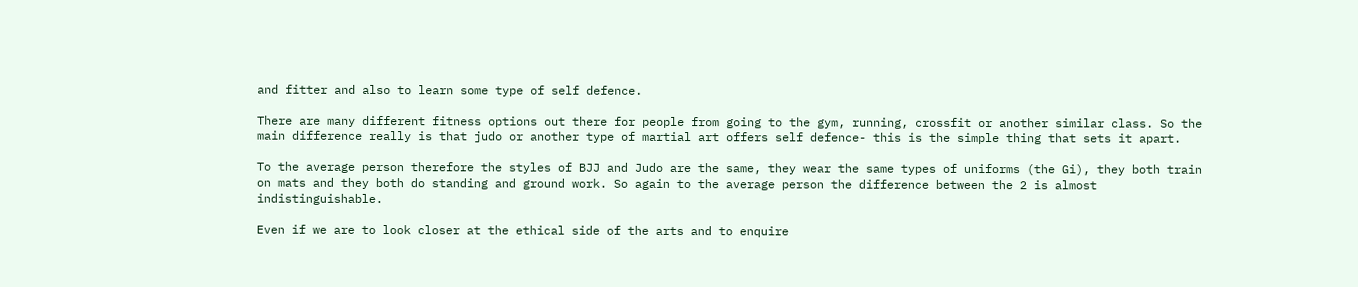and fitter and also to learn some type of self defence.

There are many different fitness options out there for people from going to the gym, running, crossfit or another similar class. So the main difference really is that judo or another type of martial art offers self defence- this is the simple thing that sets it apart.

To the average person therefore the styles of BJJ and Judo are the same, they wear the same types of uniforms (the Gi), they both train on mats and they both do standing and ground work. So again to the average person the difference between the 2 is almost indistinguishable.

Even if we are to look closer at the ethical side of the arts and to enquire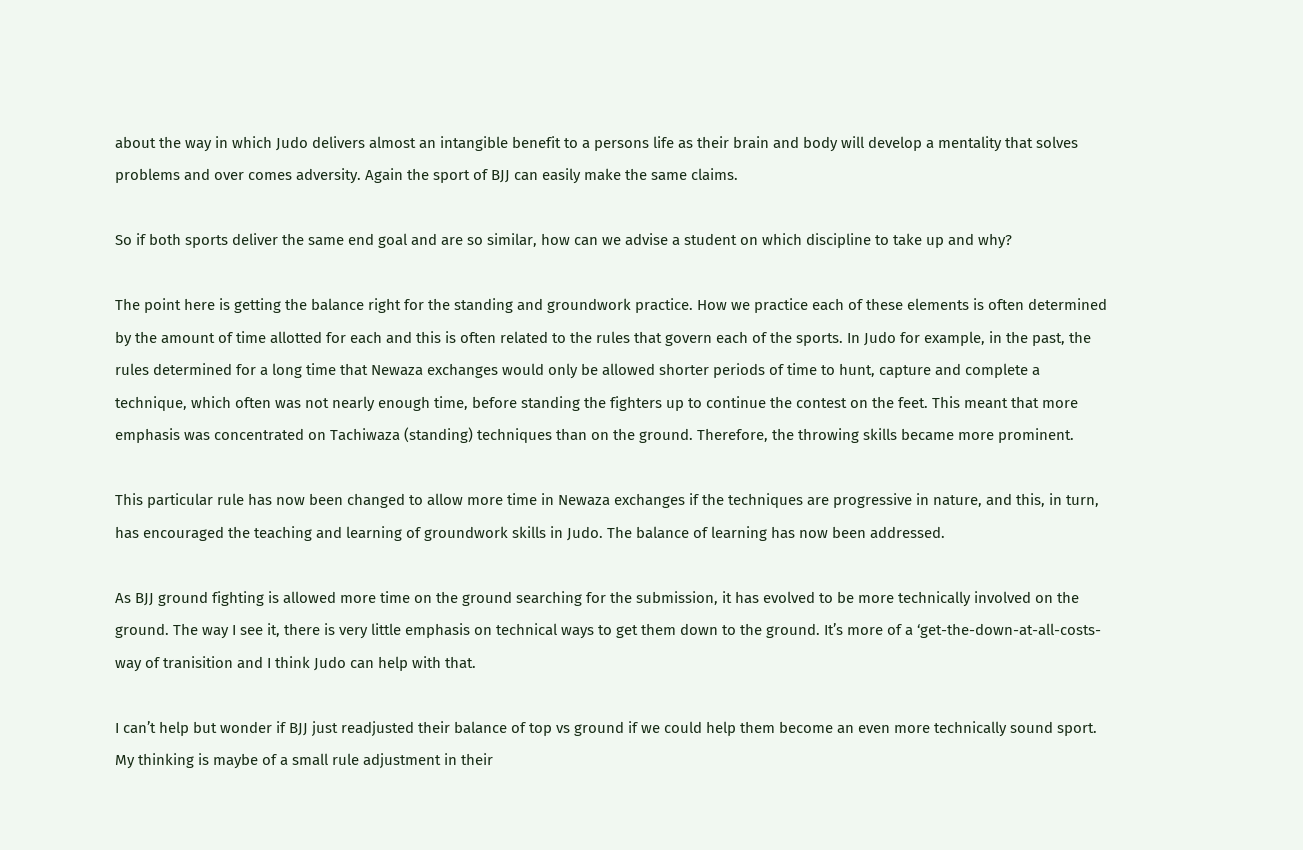about the way in which Judo delivers almost an intangible benefit to a persons life as their brain and body will develop a mentality that solves problems and over comes adversity. Again the sport of BJJ can easily make the same claims.

So if both sports deliver the same end goal and are so similar, how can we advise a student on which discipline to take up and why?

The point here is getting the balance right for the standing and groundwork practice. How we practice each of these elements is often determined by the amount of time allotted for each and this is often related to the rules that govern each of the sports. In Judo for example, in the past, the rules determined for a long time that Newaza exchanges would only be allowed shorter periods of time to hunt, capture and complete a technique, which often was not nearly enough time, before standing the fighters up to continue the contest on the feet. This meant that more emphasis was concentrated on Tachiwaza (standing) techniques than on the ground. Therefore, the throwing skills became more prominent.

This particular rule has now been changed to allow more time in Newaza exchanges if the techniques are progressive in nature, and this, in turn, has encouraged the teaching and learning of groundwork skills in Judo. The balance of learning has now been addressed.

As BJJ ground fighting is allowed more time on the ground searching for the submission, it has evolved to be more technically involved on the ground. The way I see it, there is very little emphasis on technical ways to get them down to the ground. It’s more of a ‘get-the-down-at-all-costs- way of tranisition and I think Judo can help with that.

I can’t help but wonder if BJJ just readjusted their balance of top vs ground if we could help them become an even more technically sound sport. My thinking is maybe of a small rule adjustment in their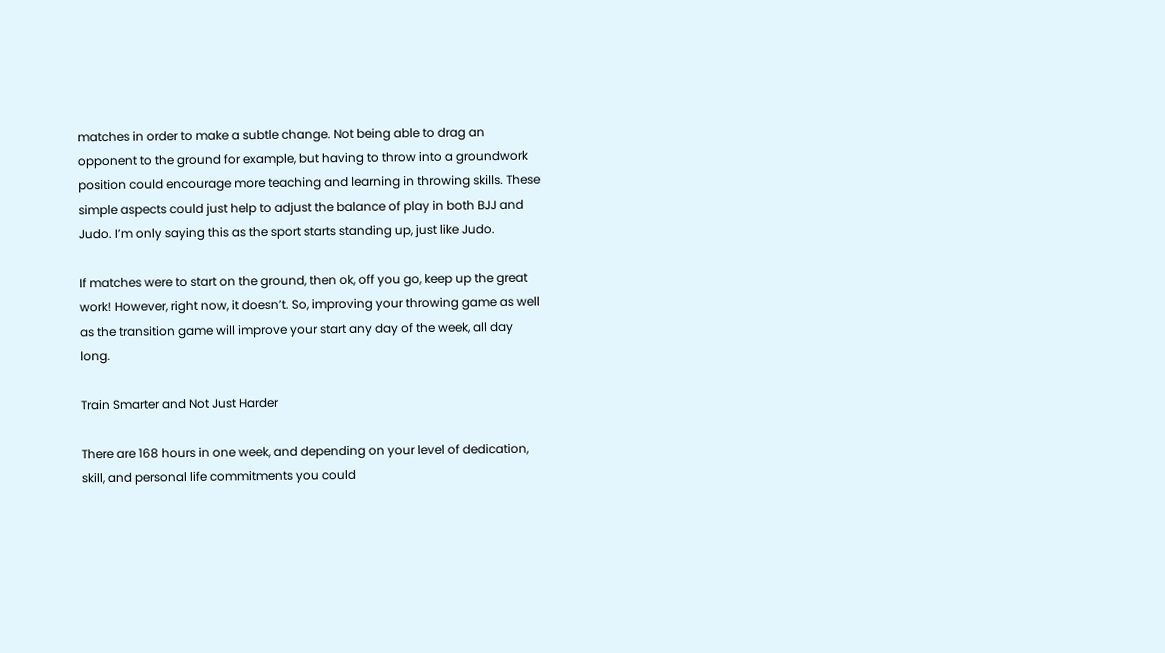matches in order to make a subtle change. Not being able to drag an opponent to the ground for example, but having to throw into a groundwork position could encourage more teaching and learning in throwing skills. These simple aspects could just help to adjust the balance of play in both BJJ and Judo. I’m only saying this as the sport starts standing up, just like Judo.

If matches were to start on the ground, then ok, off you go, keep up the great work! However, right now, it doesn’t. So, improving your throwing game as well as the transition game will improve your start any day of the week, all day long.

Train Smarter and Not Just Harder

There are 168 hours in one week, and depending on your level of dedication, skill, and personal life commitments you could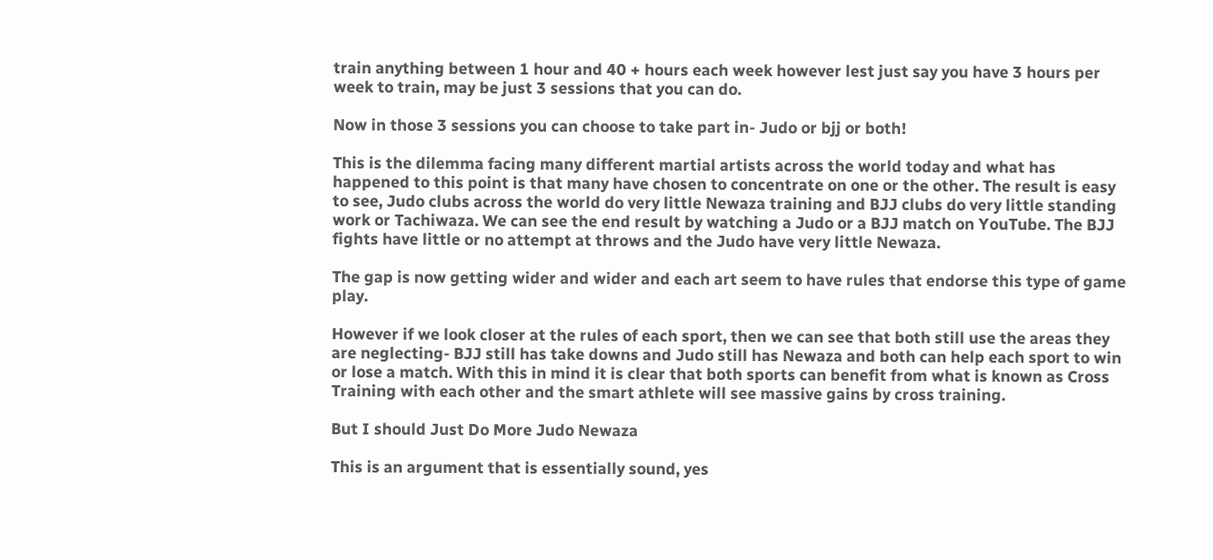train anything between 1 hour and 40 + hours each week however lest just say you have 3 hours per week to train, may be just 3 sessions that you can do.

Now in those 3 sessions you can choose to take part in- Judo or bjj or both!

This is the dilemma facing many different martial artists across the world today and what has happened to this point is that many have chosen to concentrate on one or the other. The result is easy to see, Judo clubs across the world do very little Newaza training and BJJ clubs do very little standing work or Tachiwaza. We can see the end result by watching a Judo or a BJJ match on YouTube. The BJJ fights have little or no attempt at throws and the Judo have very little Newaza.

The gap is now getting wider and wider and each art seem to have rules that endorse this type of game play.

However if we look closer at the rules of each sport, then we can see that both still use the areas they are neglecting- BJJ still has take downs and Judo still has Newaza and both can help each sport to win or lose a match. With this in mind it is clear that both sports can benefit from what is known as Cross Training with each other and the smart athlete will see massive gains by cross training.

But I should Just Do More Judo Newaza

This is an argument that is essentially sound, yes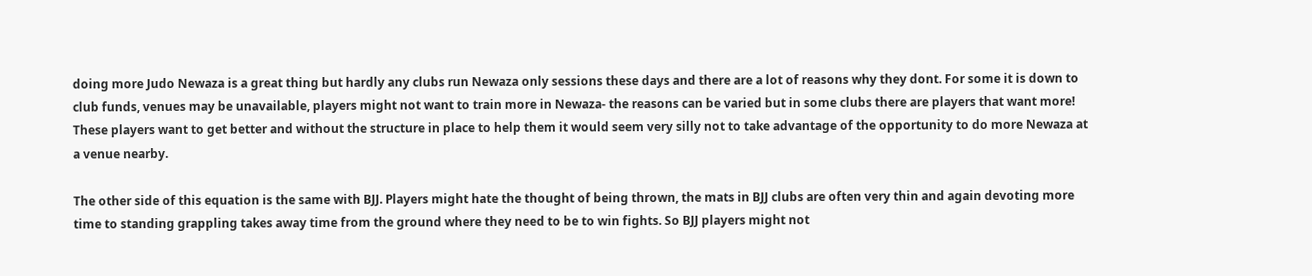doing more Judo Newaza is a great thing but hardly any clubs run Newaza only sessions these days and there are a lot of reasons why they dont. For some it is down to club funds, venues may be unavailable, players might not want to train more in Newaza- the reasons can be varied but in some clubs there are players that want more! These players want to get better and without the structure in place to help them it would seem very silly not to take advantage of the opportunity to do more Newaza at a venue nearby.

The other side of this equation is the same with BJJ. Players might hate the thought of being thrown, the mats in BJJ clubs are often very thin and again devoting more time to standing grappling takes away time from the ground where they need to be to win fights. So BJJ players might not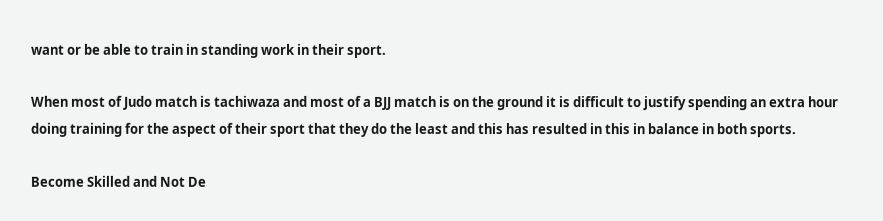want or be able to train in standing work in their sport.

When most of Judo match is tachiwaza and most of a BJJ match is on the ground it is difficult to justify spending an extra hour doing training for the aspect of their sport that they do the least and this has resulted in this in balance in both sports.

Become Skilled and Not De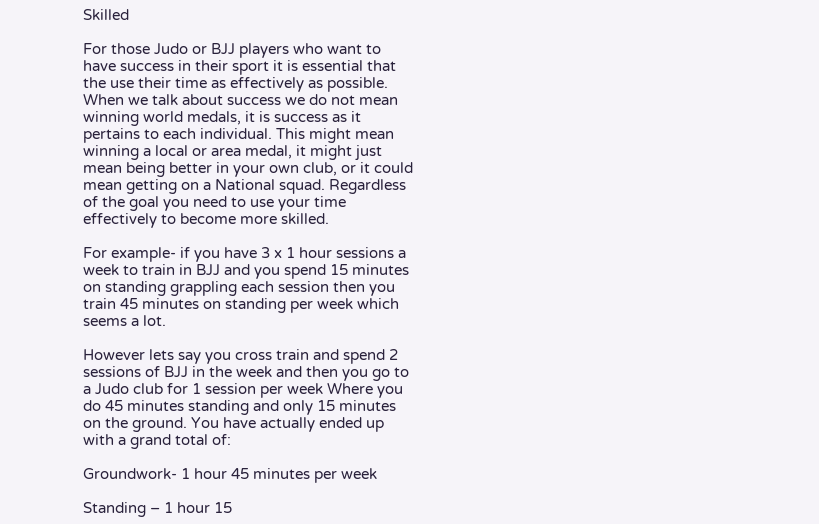Skilled

For those Judo or BJJ players who want to have success in their sport it is essential that the use their time as effectively as possible. When we talk about success we do not mean winning world medals, it is success as it pertains to each individual. This might mean winning a local or area medal, it might just mean being better in your own club, or it could mean getting on a National squad. Regardless of the goal you need to use your time effectively to become more skilled.

For example- if you have 3 x 1 hour sessions a week to train in BJJ and you spend 15 minutes on standing grappling each session then you train 45 minutes on standing per week which seems a lot.

However lets say you cross train and spend 2 sessions of BJJ in the week and then you go to a Judo club for 1 session per week Where you do 45 minutes standing and only 15 minutes on the ground. You have actually ended up with a grand total of:

Groundwork- 1 hour 45 minutes per week

Standing – 1 hour 15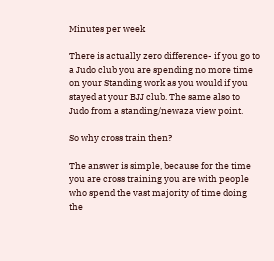Minutes per week

There is actually zero difference- if you go to a Judo club you are spending no more time on your Standing work as you would if you stayed at your BJJ club. The same also to Judo from a standing/newaza view point.

So why cross train then?

The answer is simple, because for the time you are cross training you are with people who spend the vast majority of time doing the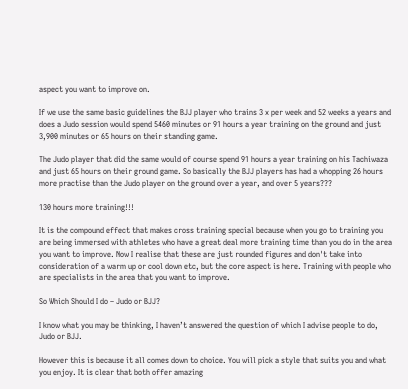aspect you want to improve on.

If we use the same basic guidelines the BJJ player who trains 3 x per week and 52 weeks a years and does a Judo session would spend 5460 minutes or 91 hours a year training on the ground and just 3,900 minutes or 65 hours on their standing game.

The Judo player that did the same would of course spend 91 hours a year training on his Tachiwaza and just 65 hours on their ground game. So basically the BJJ players has had a whopping 26 hours more practise than the Judo player on the ground over a year, and over 5 years???

130 hours more training!!!

It is the compound effect that makes cross training special because when you go to training you are being immersed with athletes who have a great deal more training time than you do in the area you want to improve. Now I realise that these are just rounded figures and don't take into consideration of a warm up or cool down etc, but the core aspect is here. Training with people who are specialists in the area that you want to improve.

So Which Should I do – Judo or BJJ?

I know what you may be thinking, I haven’t answered the question of which I advise people to do, Judo or BJJ.

However this is because it all comes down to choice. You will pick a style that suits you and what you enjoy. It is clear that both offer amazing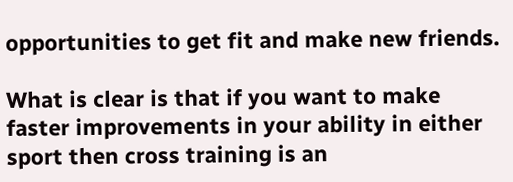opportunities to get fit and make new friends.

What is clear is that if you want to make faster improvements in your ability in either sport then cross training is an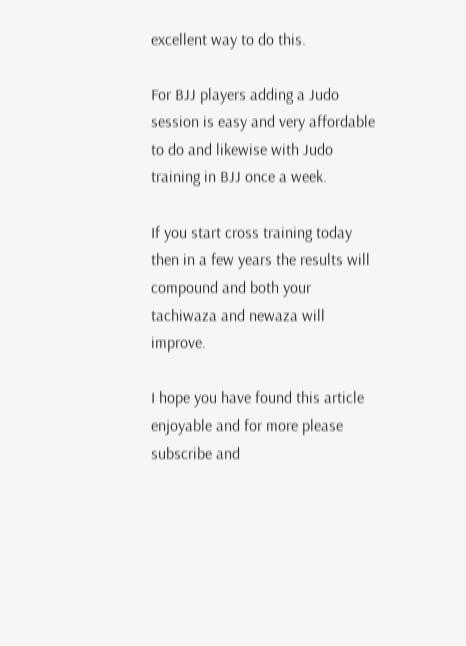excellent way to do this.

For BJJ players adding a Judo session is easy and very affordable to do and likewise with Judo training in BJJ once a week.

If you start cross training today then in a few years the results will compound and both your tachiwaza and newaza will improve.

I hope you have found this article enjoyable and for more please subscribe and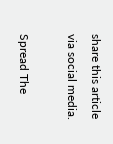share this article via social media.

Spread The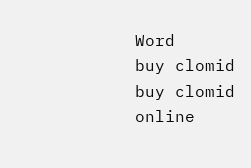Word
buy clomid buy clomid online